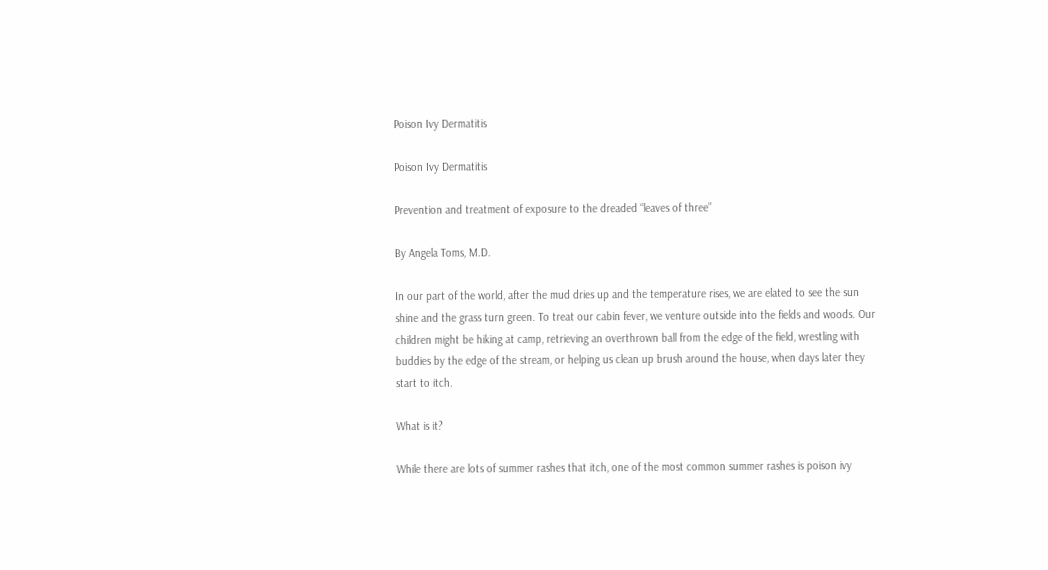Poison Ivy Dermatitis

Poison Ivy Dermatitis

Prevention and treatment of exposure to the dreaded “leaves of three”

By Angela Toms, M.D.

In our part of the world, after the mud dries up and the temperature rises, we are elated to see the sun shine and the grass turn green. To treat our cabin fever, we venture outside into the fields and woods. Our children might be hiking at camp, retrieving an overthrown ball from the edge of the field, wrestling with buddies by the edge of the stream, or helping us clean up brush around the house, when days later they start to itch.

What is it?

While there are lots of summer rashes that itch, one of the most common summer rashes is poison ivy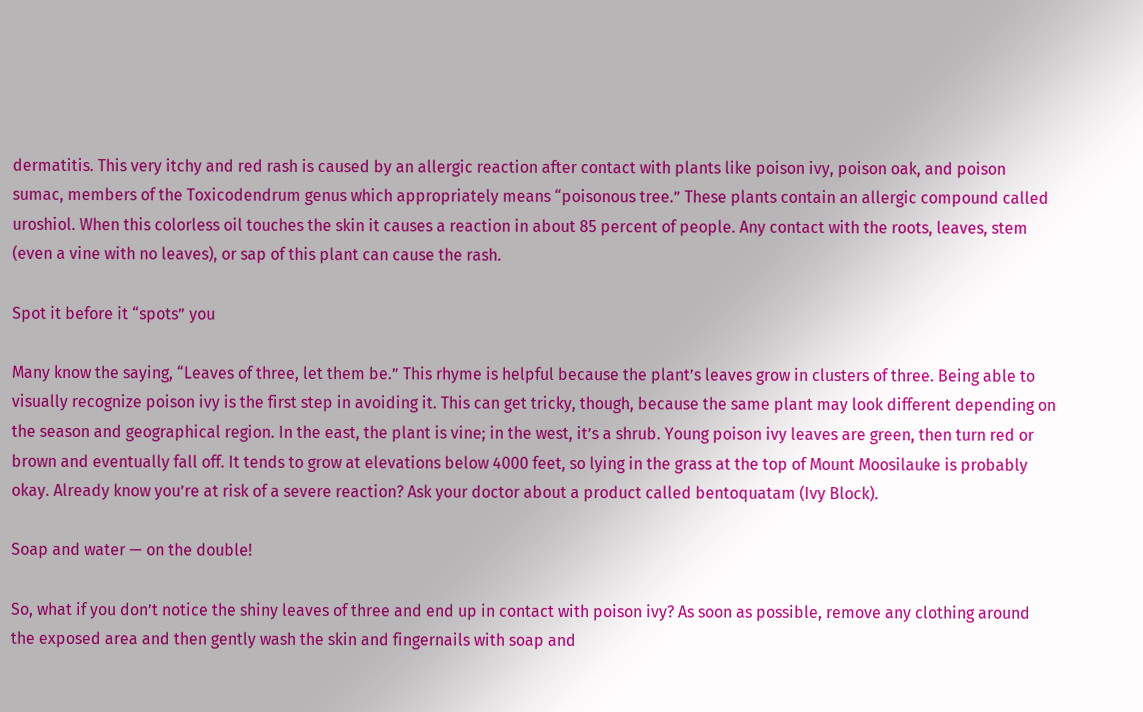dermatitis. This very itchy and red rash is caused by an allergic reaction after contact with plants like poison ivy, poison oak, and poison sumac, members of the Toxicodendrum genus which appropriately means “poisonous tree.” These plants contain an allergic compound called uroshiol. When this colorless oil touches the skin it causes a reaction in about 85 percent of people. Any contact with the roots, leaves, stem (even a vine with no leaves), or sap of this plant can cause the rash.

Spot it before it “spots” you

Many know the saying, “Leaves of three, let them be.” This rhyme is helpful because the plant’s leaves grow in clusters of three. Being able to visually recognize poison ivy is the first step in avoiding it. This can get tricky, though, because the same plant may look different depending on the season and geographical region. In the east, the plant is vine; in the west, it’s a shrub. Young poison ivy leaves are green, then turn red or brown and eventually fall off. It tends to grow at elevations below 4000 feet, so lying in the grass at the top of Mount Moosilauke is probably okay. Already know you’re at risk of a severe reaction? Ask your doctor about a product called bentoquatam (Ivy Block).

Soap and water — on the double!

So, what if you don’t notice the shiny leaves of three and end up in contact with poison ivy? As soon as possible, remove any clothing around the exposed area and then gently wash the skin and fingernails with soap and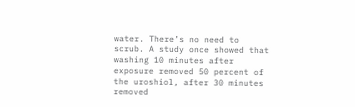water. There’s no need to scrub. A study once showed that washing 10 minutes after exposure removed 50 percent of the uroshiol, after 30 minutes removed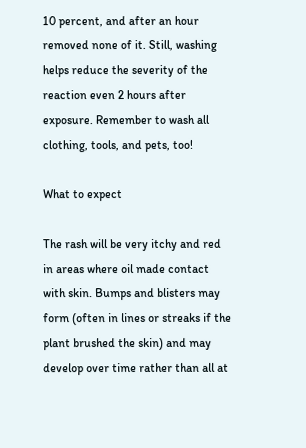10 percent, and after an hour removed none of it. Still, washing helps reduce the severity of the reaction even 2 hours after exposure. Remember to wash all clothing, tools, and pets, too!

What to expect

The rash will be very itchy and red in areas where oil made contact with skin. Bumps and blisters may form (often in lines or streaks if the plant brushed the skin) and may develop over time rather than all at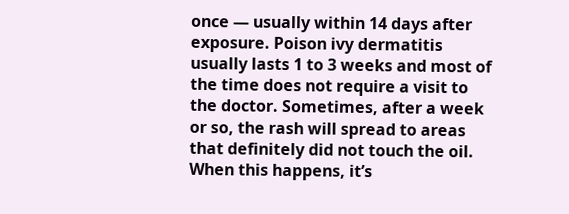once — usually within 14 days after exposure. Poison ivy dermatitis usually lasts 1 to 3 weeks and most of the time does not require a visit to the doctor. Sometimes, after a week or so, the rash will spread to areas that definitely did not touch the oil. When this happens, it’s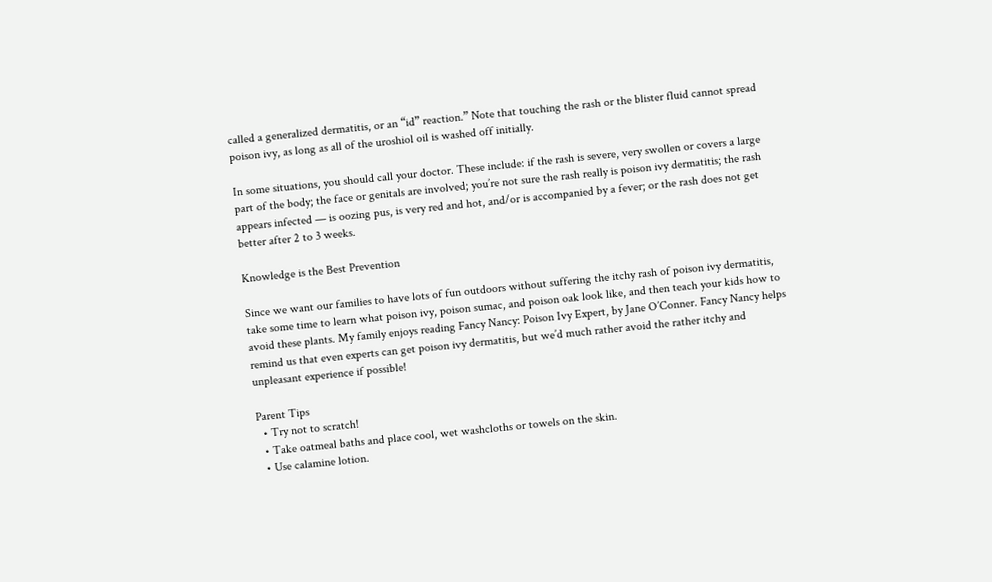called a generalized dermatitis, or an “id” reaction.” Note that touching the rash or the blister fluid cannot spread poison ivy, as long as all of the uroshiol oil is washed off initially.

In some situations, you should call your doctor. These include: if the rash is severe, very swollen or covers a large part of the body; the face or genitals are involved; you’re not sure the rash really is poison ivy dermatitis; the rash appears infected — is oozing pus, is very red and hot, and/or is accompanied by a fever; or the rash does not get better after 2 to 3 weeks.

Knowledge is the Best Prevention

Since we want our families to have lots of fun outdoors without suffering the itchy rash of poison ivy dermatitis, take some time to learn what poison ivy, poison sumac, and poison oak look like, and then teach your kids how to avoid these plants. My family enjoys reading Fancy Nancy: Poison Ivy Expert, by Jane O’Conner. Fancy Nancy helps remind us that even experts can get poison ivy dermatitis, but we’d much rather avoid the rather itchy and unpleasant experience if possible!

Parent Tips
  • Try not to scratch!
  • Take oatmeal baths and place cool, wet washcloths or towels on the skin.
  • Use calamine lotion.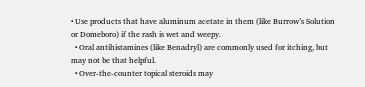• Use products that have aluminum acetate in them (like Burrow’s Solution or Domeboro) if the rash is wet and weepy.
  • Oral antihistamines (like Benadryl) are commonly used for itching, but may not be that helpful.
  • Over-the-counter topical steroids may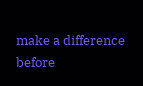make a difference before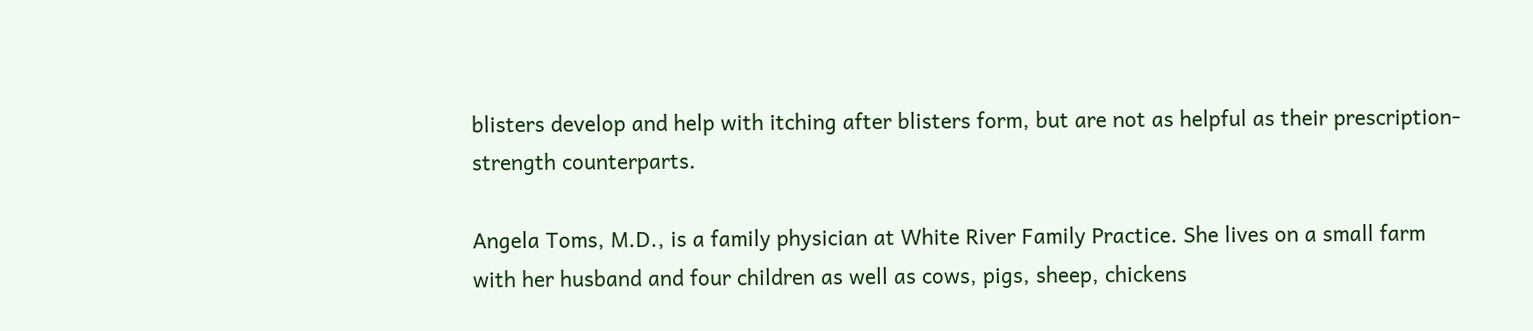blisters develop and help with itching after blisters form, but are not as helpful as their prescription-strength counterparts.

Angela Toms, M.D., is a family physician at White River Family Practice. She lives on a small farm with her husband and four children as well as cows, pigs, sheep, chickens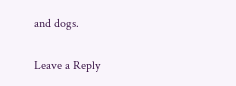and dogs.

Leave a Reply